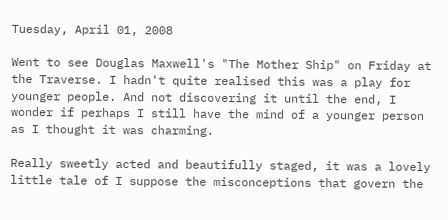Tuesday, April 01, 2008

Went to see Douglas Maxwell's "The Mother Ship" on Friday at the Traverse. I hadn't quite realised this was a play for younger people. And not discovering it until the end, I wonder if perhaps I still have the mind of a younger person as I thought it was charming.

Really sweetly acted and beautifully staged, it was a lovely little tale of I suppose the misconceptions that govern the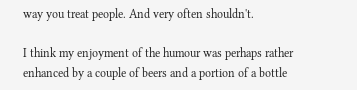way you treat people. And very often shouldn't.

I think my enjoyment of the humour was perhaps rather enhanced by a couple of beers and a portion of a bottle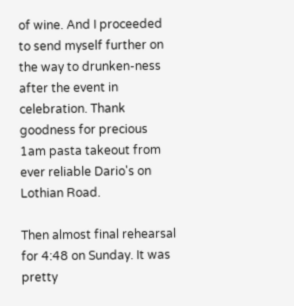of wine. And I proceeded to send myself further on the way to drunken-ness after the event in celebration. Thank goodness for precious 1am pasta takeout from ever reliable Dario's on Lothian Road.

Then almost final rehearsal for 4:48 on Sunday. It was pretty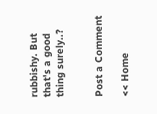rubbishy. But that's a good thing surely..?


Post a Comment

<< Home